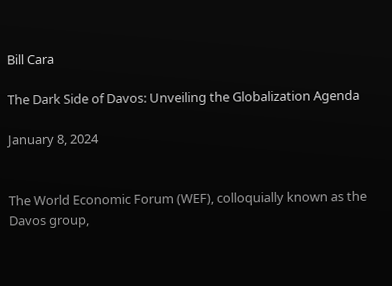Bill Cara

The Dark Side of Davos: Unveiling the Globalization Agenda

January 8, 2024


The World Economic Forum (WEF), colloquially known as the Davos group,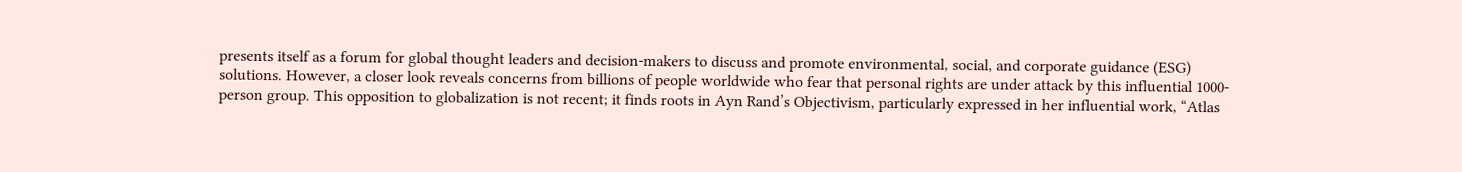presents itself as a forum for global thought leaders and decision-makers to discuss and promote environmental, social, and corporate guidance (ESG) solutions. However, a closer look reveals concerns from billions of people worldwide who fear that personal rights are under attack by this influential 1000-person group. This opposition to globalization is not recent; it finds roots in Ayn Rand’s Objectivism, particularly expressed in her influential work, “Atlas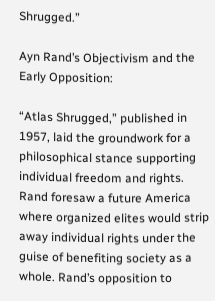Shrugged.”

Ayn Rand’s Objectivism and the Early Opposition:

“Atlas Shrugged,” published in 1957, laid the groundwork for a philosophical stance supporting individual freedom and rights. Rand foresaw a future America where organized elites would strip away individual rights under the guise of benefiting society as a whole. Rand’s opposition to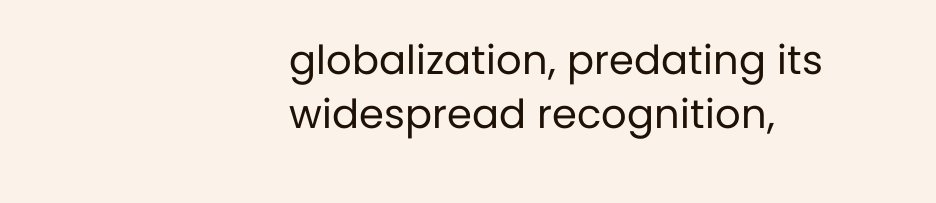globalization, predating its widespread recognition,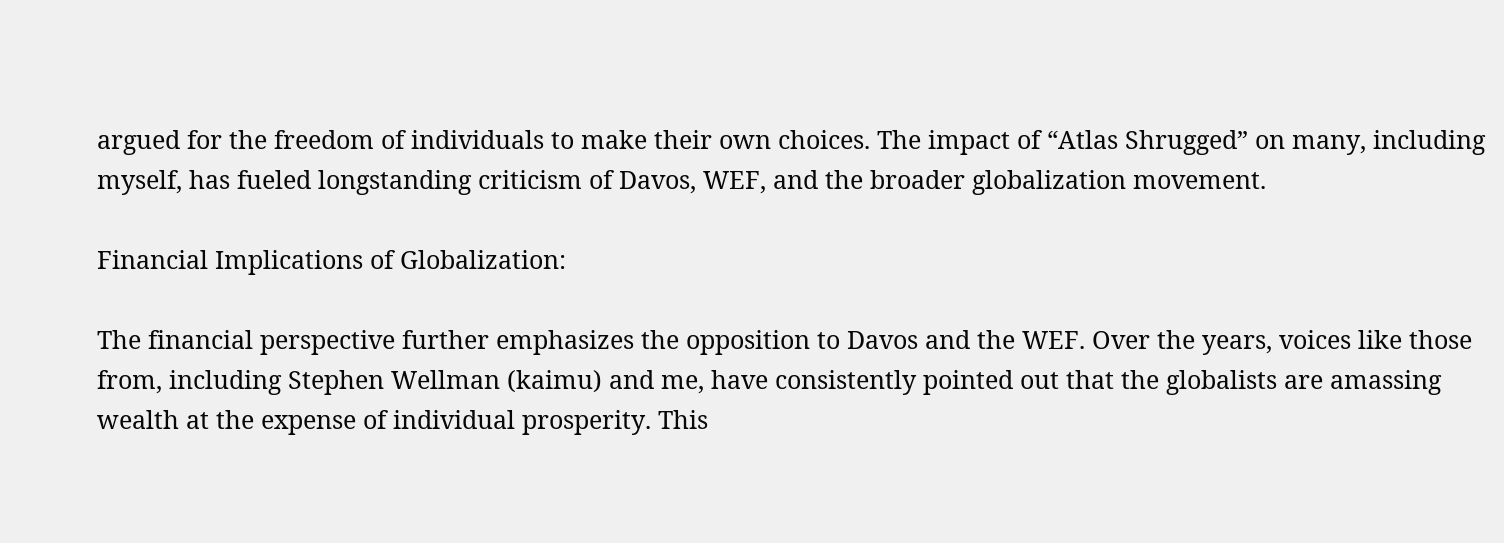argued for the freedom of individuals to make their own choices. The impact of “Atlas Shrugged” on many, including myself, has fueled longstanding criticism of Davos, WEF, and the broader globalization movement.

Financial Implications of Globalization:

The financial perspective further emphasizes the opposition to Davos and the WEF. Over the years, voices like those from, including Stephen Wellman (kaimu) and me, have consistently pointed out that the globalists are amassing wealth at the expense of individual prosperity. This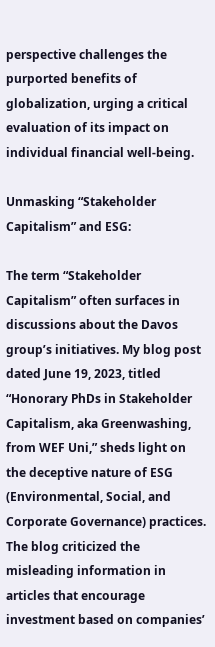perspective challenges the purported benefits of globalization, urging a critical evaluation of its impact on individual financial well-being.

Unmasking “Stakeholder Capitalism” and ESG:

The term “Stakeholder Capitalism” often surfaces in discussions about the Davos group’s initiatives. My blog post dated June 19, 2023, titled “Honorary PhDs in Stakeholder Capitalism, aka Greenwashing, from WEF Uni,” sheds light on the deceptive nature of ESG (Environmental, Social, and Corporate Governance) practices. The blog criticized the misleading information in articles that encourage investment based on companies’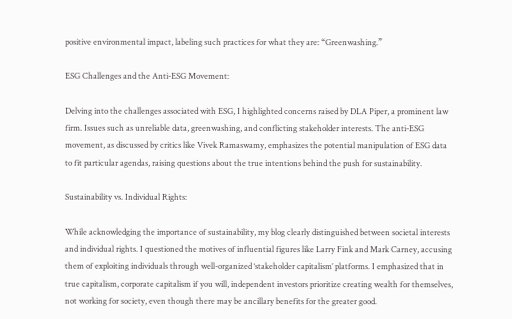positive environmental impact, labeling such practices for what they are: “Greenwashing.”

ESG Challenges and the Anti-ESG Movement:

Delving into the challenges associated with ESG, I highlighted concerns raised by DLA Piper, a prominent law firm. Issues such as unreliable data, greenwashing, and conflicting stakeholder interests. The anti-ESG movement, as discussed by critics like Vivek Ramaswamy, emphasizes the potential manipulation of ESG data to fit particular agendas, raising questions about the true intentions behind the push for sustainability.

Sustainability vs. Individual Rights:

While acknowledging the importance of sustainability, my blog clearly distinguished between societal interests and individual rights. I questioned the motives of influential figures like Larry Fink and Mark Carney, accusing them of exploiting individuals through well-organized ‘stakeholder capitalism’ platforms. I emphasized that in true capitalism, corporate capitalism if you will, independent investors prioritize creating wealth for themselves, not working for society, even though there may be ancillary benefits for the greater good.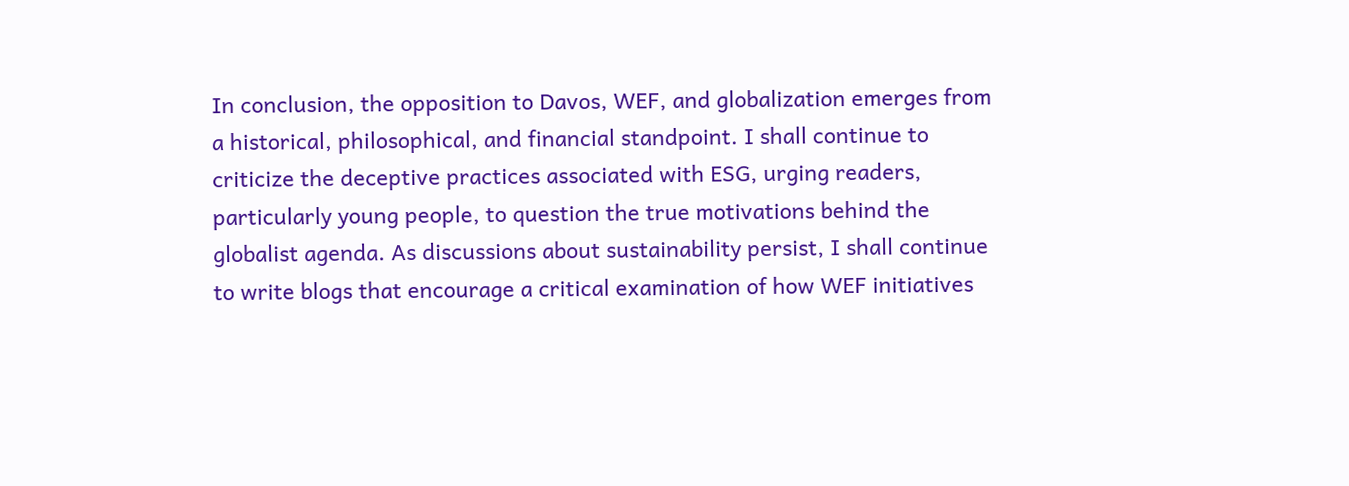In conclusion, the opposition to Davos, WEF, and globalization emerges from a historical, philosophical, and financial standpoint. I shall continue to criticize the deceptive practices associated with ESG, urging readers, particularly young people, to question the true motivations behind the globalist agenda. As discussions about sustainability persist, I shall continue to write blogs that encourage a critical examination of how WEF initiatives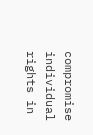compromise individual rights in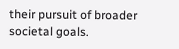their pursuit of broader societal goals.